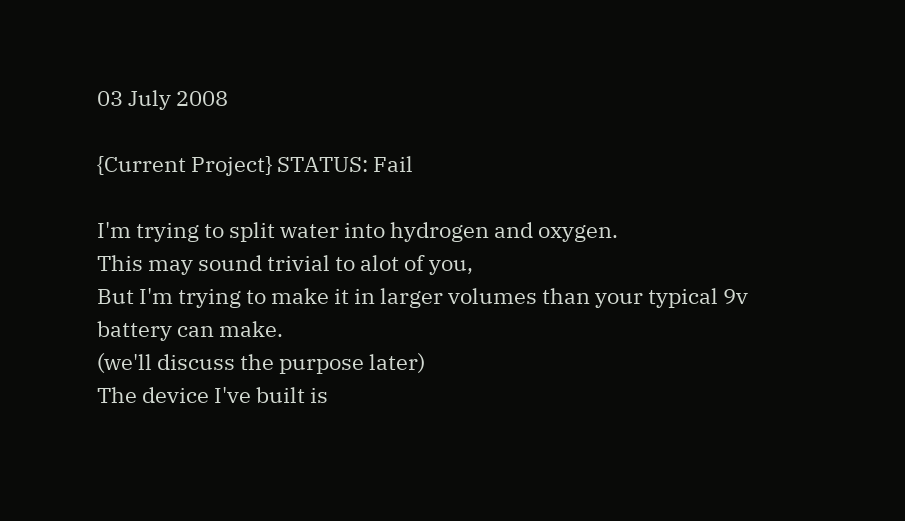03 July 2008

{Current Project} STATUS: Fail

I'm trying to split water into hydrogen and oxygen.
This may sound trivial to alot of you,
But I'm trying to make it in larger volumes than your typical 9v battery can make.
(we'll discuss the purpose later)
The device I've built is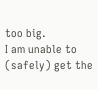too big.
I am unable to (safely) get the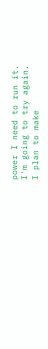power I need to run it.
I'm going to try again.
I plan to make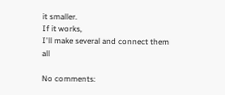it smaller.
If it works,
I'll make several and connect them all

No comments: